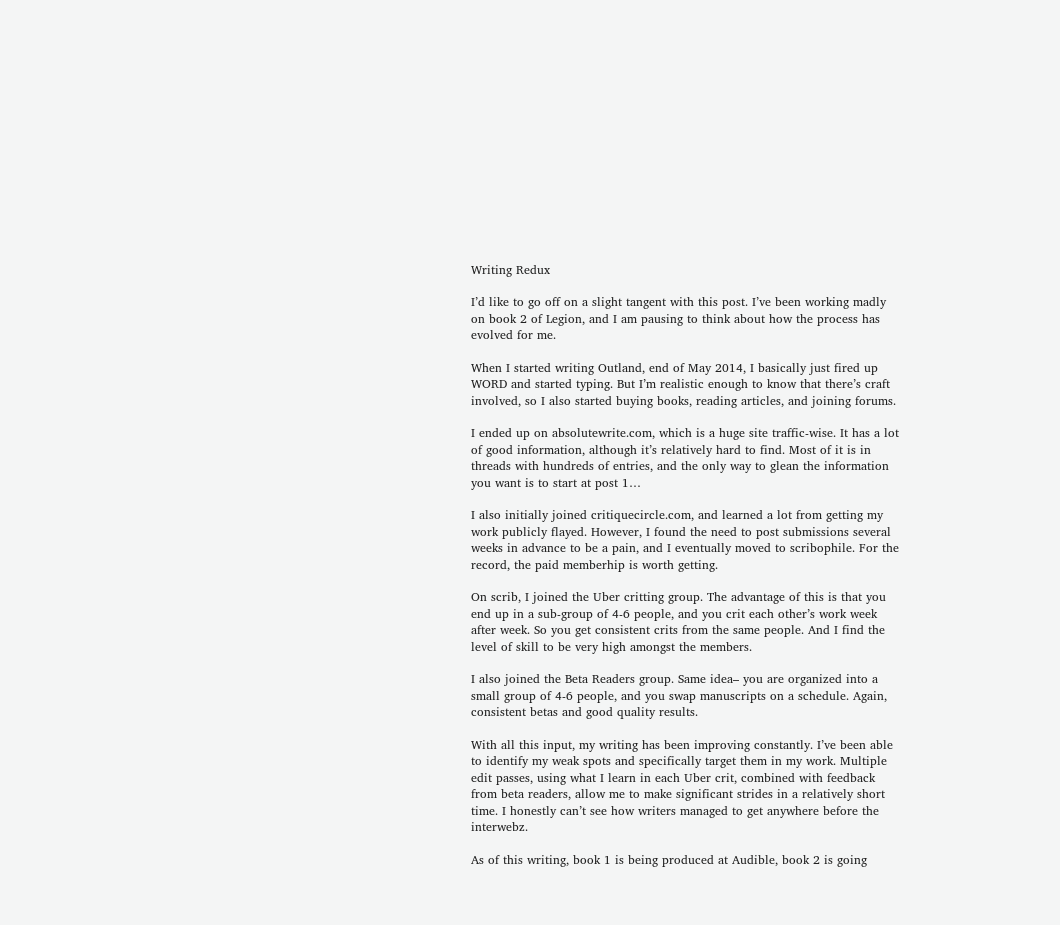Writing Redux

I’d like to go off on a slight tangent with this post. I’ve been working madly on book 2 of Legion, and I am pausing to think about how the process has evolved for me.

When I started writing Outland, end of May 2014, I basically just fired up WORD and started typing. But I’m realistic enough to know that there’s craft involved, so I also started buying books, reading articles, and joining forums.

I ended up on absolutewrite.com, which is a huge site traffic-wise. It has a lot of good information, although it’s relatively hard to find. Most of it is in threads with hundreds of entries, and the only way to glean the information you want is to start at post 1…

I also initially joined critiquecircle.com, and learned a lot from getting my work publicly flayed. However, I found the need to post submissions several weeks in advance to be a pain, and I eventually moved to scribophile. For the record, the paid memberhip is worth getting.

On scrib, I joined the Uber critting group. The advantage of this is that you end up in a sub-group of 4-6 people, and you crit each other’s work week after week. So you get consistent crits from the same people. And I find the level of skill to be very high amongst the members.

I also joined the Beta Readers group. Same idea– you are organized into a small group of 4-6 people, and you swap manuscripts on a schedule. Again, consistent betas and good quality results.

With all this input, my writing has been improving constantly. I’ve been able to identify my weak spots and specifically target them in my work. Multiple edit passes, using what I learn in each Uber crit, combined with feedback from beta readers, allow me to make significant strides in a relatively short time. I honestly can’t see how writers managed to get anywhere before the interwebz.

As of this writing, book 1 is being produced at Audible, book 2 is going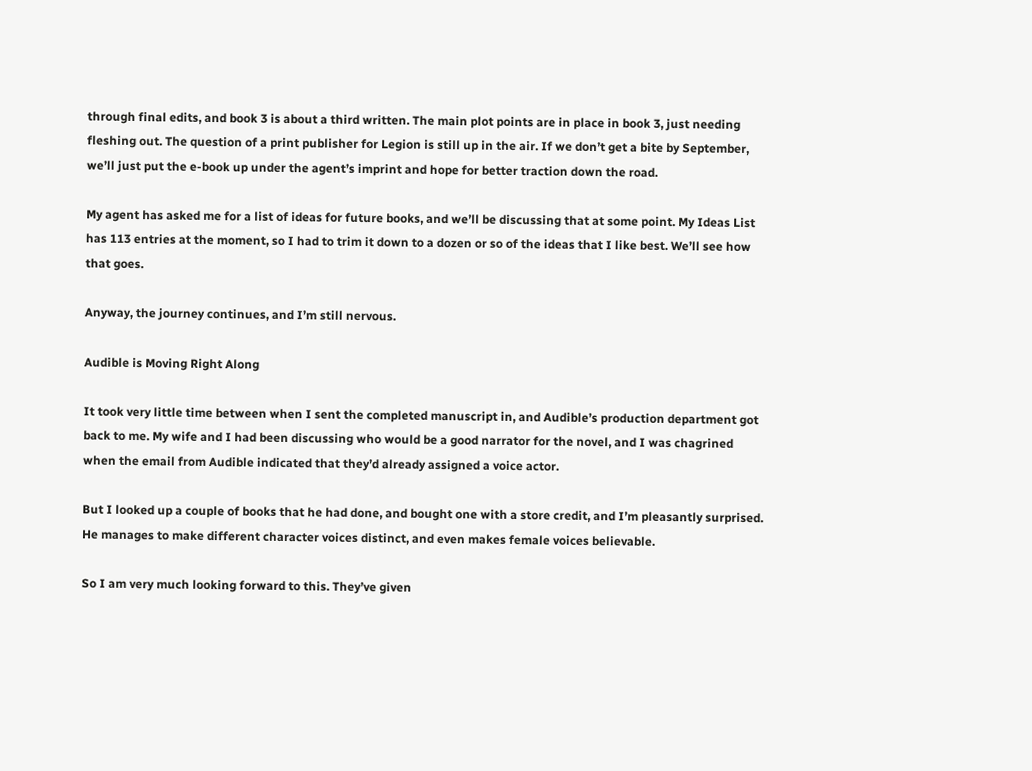through final edits, and book 3 is about a third written. The main plot points are in place in book 3, just needing fleshing out. The question of a print publisher for Legion is still up in the air. If we don’t get a bite by September, we’ll just put the e-book up under the agent’s imprint and hope for better traction down the road.

My agent has asked me for a list of ideas for future books, and we’ll be discussing that at some point. My Ideas List has 113 entries at the moment, so I had to trim it down to a dozen or so of the ideas that I like best. We’ll see how that goes.

Anyway, the journey continues, and I’m still nervous.

Audible is Moving Right Along

It took very little time between when I sent the completed manuscript in, and Audible’s production department got back to me. My wife and I had been discussing who would be a good narrator for the novel, and I was chagrined when the email from Audible indicated that they’d already assigned a voice actor.

But I looked up a couple of books that he had done, and bought one with a store credit, and I’m pleasantly surprised. He manages to make different character voices distinct, and even makes female voices believable.

So I am very much looking forward to this. They’ve given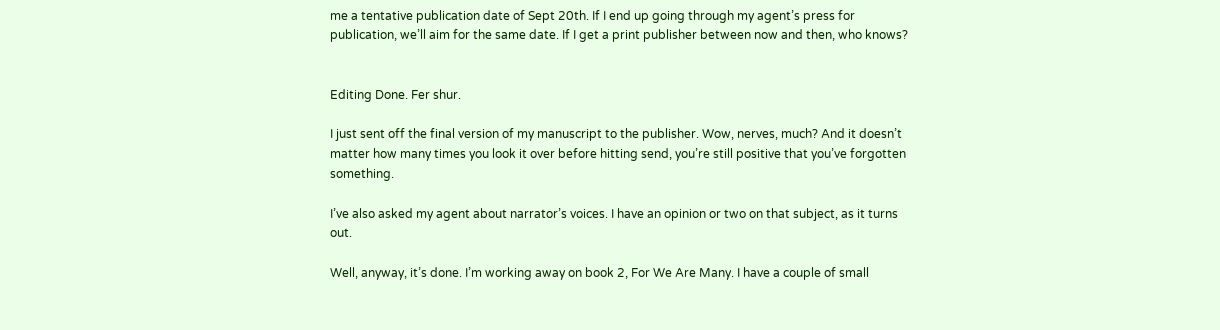me a tentative publication date of Sept 20th. If I end up going through my agent’s press for publication, we’ll aim for the same date. If I get a print publisher between now and then, who knows?


Editing Done. Fer shur.

I just sent off the final version of my manuscript to the publisher. Wow, nerves, much? And it doesn’t matter how many times you look it over before hitting send, you’re still positive that you’ve forgotten something.

I’ve also asked my agent about narrator’s voices. I have an opinion or two on that subject, as it turns out.

Well, anyway, it’s done. I’m working away on book 2, For We Are Many. I have a couple of small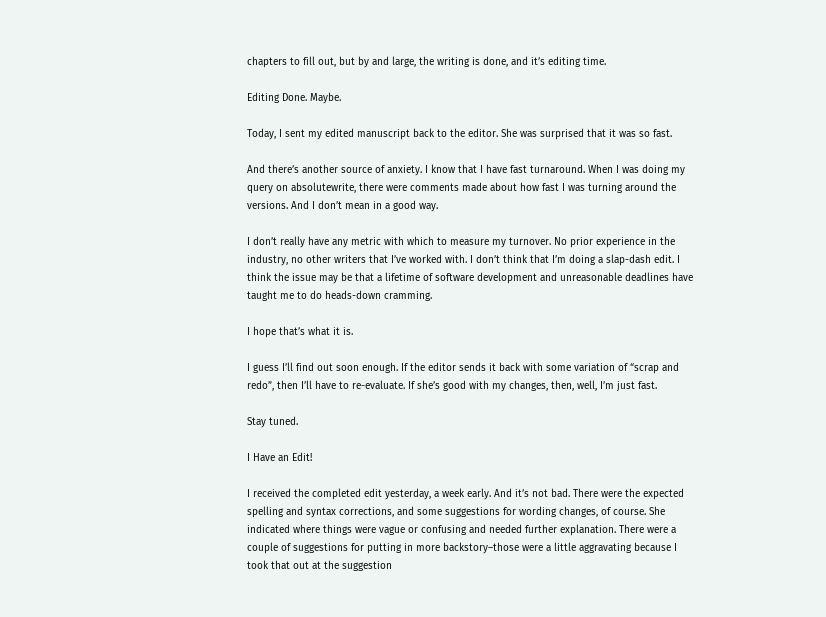chapters to fill out, but by and large, the writing is done, and it’s editing time.

Editing Done. Maybe.

Today, I sent my edited manuscript back to the editor. She was surprised that it was so fast.

And there’s another source of anxiety. I know that I have fast turnaround. When I was doing my query on absolutewrite, there were comments made about how fast I was turning around the versions. And I don’t mean in a good way.

I don’t really have any metric with which to measure my turnover. No prior experience in the industry, no other writers that I’ve worked with. I don’t think that I’m doing a slap-dash edit. I think the issue may be that a lifetime of software development and unreasonable deadlines have taught me to do heads-down cramming.

I hope that’s what it is.

I guess I’ll find out soon enough. If the editor sends it back with some variation of “scrap and redo”, then I’ll have to re-evaluate. If she’s good with my changes, then, well, I’m just fast.

Stay tuned.

I Have an Edit!

I received the completed edit yesterday, a week early. And it’s not bad. There were the expected spelling and syntax corrections, and some suggestions for wording changes, of course. She indicated where things were vague or confusing and needed further explanation. There were a couple of suggestions for putting in more backstory–those were a little aggravating because I took that out at the suggestion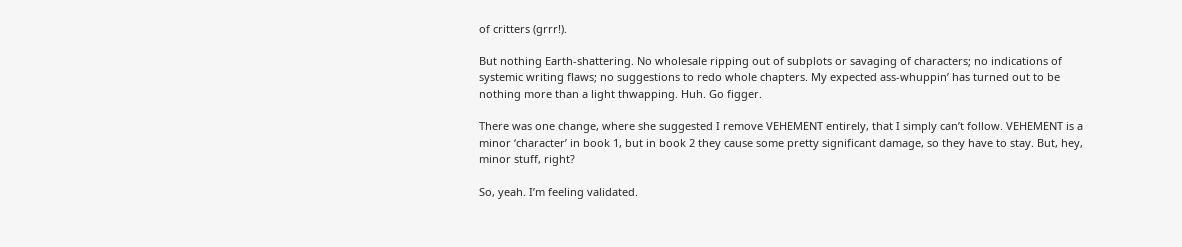of critters (grrr!).

But nothing Earth-shattering. No wholesale ripping out of subplots or savaging of characters; no indications of systemic writing flaws; no suggestions to redo whole chapters. My expected ass-whuppin’ has turned out to be nothing more than a light thwapping. Huh. Go figger.

There was one change, where she suggested I remove VEHEMENT entirely, that I simply can’t follow. VEHEMENT is a minor ‘character’ in book 1, but in book 2 they cause some pretty significant damage, so they have to stay. But, hey, minor stuff, right?

So, yeah. I’m feeling validated.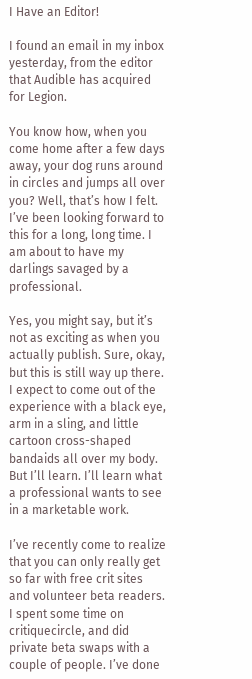I Have an Editor!

I found an email in my inbox yesterday, from the editor that Audible has acquired for Legion.

You know how, when you come home after a few days away, your dog runs around in circles and jumps all over you? Well, that’s how I felt. I’ve been looking forward to this for a long, long time. I am about to have my darlings savaged by a professional.

Yes, you might say, but it’s not as exciting as when you actually publish. Sure, okay, but this is still way up there. I expect to come out of the experience with a black eye, arm in a sling, and little cartoon cross-shaped bandaids all over my body. But I’ll learn. I’ll learn what a professional wants to see in a marketable work.

I’ve recently come to realize that you can only really get so far with free crit sites and volunteer beta readers. I spent some time on critiquecircle, and did private beta swaps with a couple of people. I’ve done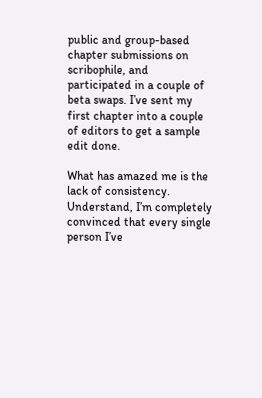public and group-based chapter submissions on scribophile, and participated in a couple of beta swaps. I’ve sent my first chapter into a couple of editors to get a sample edit done.

What has amazed me is the lack of consistency. Understand, I’m completely convinced that every single person I’ve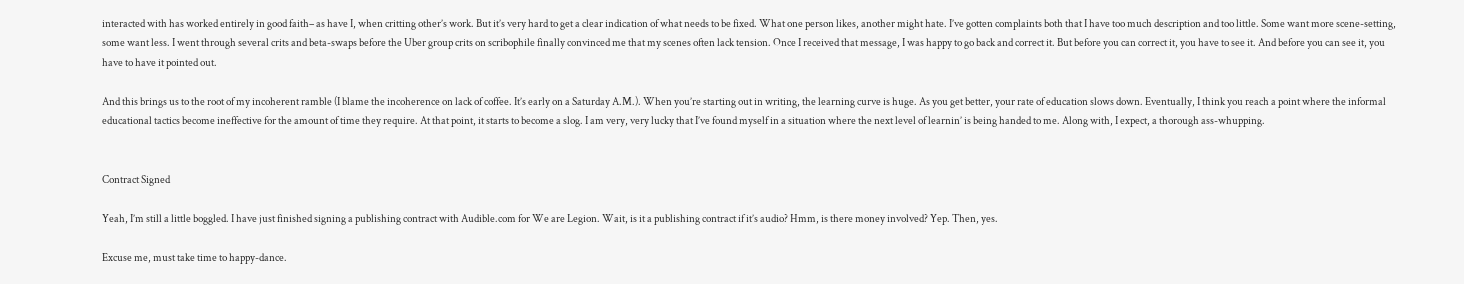interacted with has worked entirely in good faith– as have I, when critting other’s work. But it’s very hard to get a clear indication of what needs to be fixed. What one person likes, another might hate. I’ve gotten complaints both that I have too much description and too little. Some want more scene-setting, some want less. I went through several crits and beta-swaps before the Uber group crits on scribophile finally convinced me that my scenes often lack tension. Once I received that message, I was happy to go back and correct it. But before you can correct it, you have to see it. And before you can see it, you have to have it pointed out.

And this brings us to the root of my incoherent ramble (I blame the incoherence on lack of coffee. It’s early on a Saturday A.M.). When you’re starting out in writing, the learning curve is huge. As you get better, your rate of education slows down. Eventually, I think you reach a point where the informal educational tactics become ineffective for the amount of time they require. At that point, it starts to become a slog. I am very, very lucky that I’ve found myself in a situation where the next level of learnin’ is being handed to me. Along with, I expect, a thorough ass-whupping.


Contract Signed

Yeah, I’m still a little boggled. I have just finished signing a publishing contract with Audible.com for We are Legion. Wait, is it a publishing contract if it’s audio? Hmm, is there money involved? Yep. Then, yes.

Excuse me, must take time to happy-dance.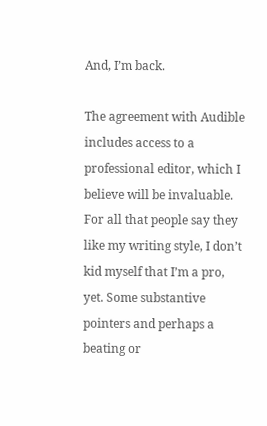And, I’m back.

The agreement with Audible includes access to a professional editor, which I believe will be invaluable. For all that people say they like my writing style, I don’t kid myself that I’m a pro, yet. Some substantive pointers and perhaps a beating or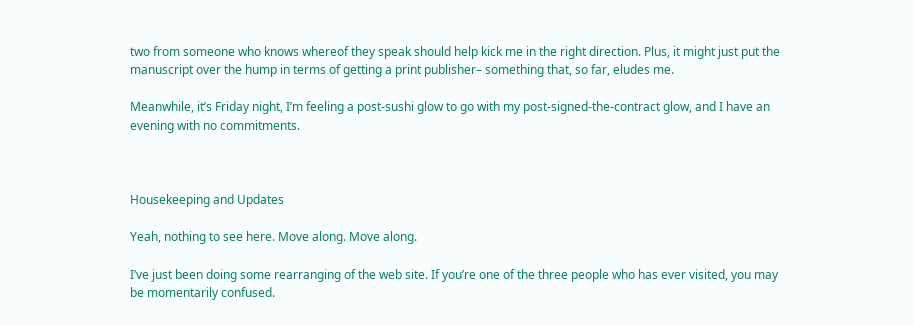two from someone who knows whereof they speak should help kick me in the right direction. Plus, it might just put the manuscript over the hump in terms of getting a print publisher– something that, so far, eludes me.

Meanwhile, it’s Friday night, I’m feeling a post-sushi glow to go with my post-signed-the-contract glow, and I have an evening with no commitments.



Housekeeping and Updates

Yeah, nothing to see here. Move along. Move along.

I’ve just been doing some rearranging of the web site. If you’re one of the three people who has ever visited, you may be momentarily confused.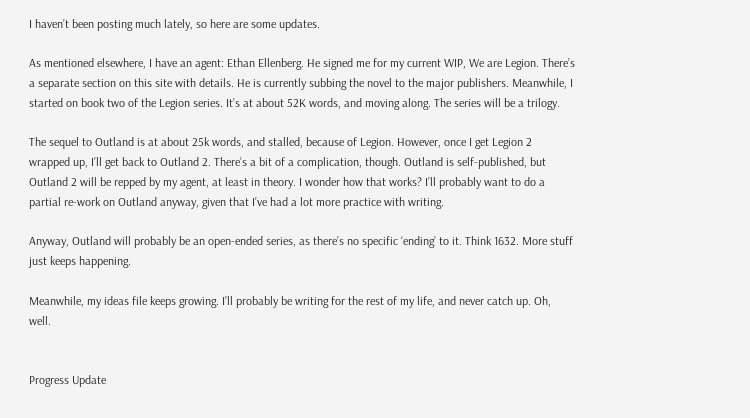I haven’t been posting much lately, so here are some updates.

As mentioned elsewhere, I have an agent: Ethan Ellenberg. He signed me for my current WIP, We are Legion. There’s a separate section on this site with details. He is currently subbing the novel to the major publishers. Meanwhile, I started on book two of the Legion series. It’s at about 52K words, and moving along. The series will be a trilogy.

The sequel to Outland is at about 25k words, and stalled, because of Legion. However, once I get Legion 2 wrapped up, I’ll get back to Outland 2. There’s a bit of a complication, though. Outland is self-published, but Outland 2 will be repped by my agent, at least in theory. I wonder how that works? I’ll probably want to do a partial re-work on Outland anyway, given that I’ve had a lot more practice with writing.

Anyway, Outland will probably be an open-ended series, as there’s no specific ‘ending’ to it. Think 1632. More stuff just keeps happening.

Meanwhile, my ideas file keeps growing. I’ll probably be writing for the rest of my life, and never catch up. Oh, well.


Progress Update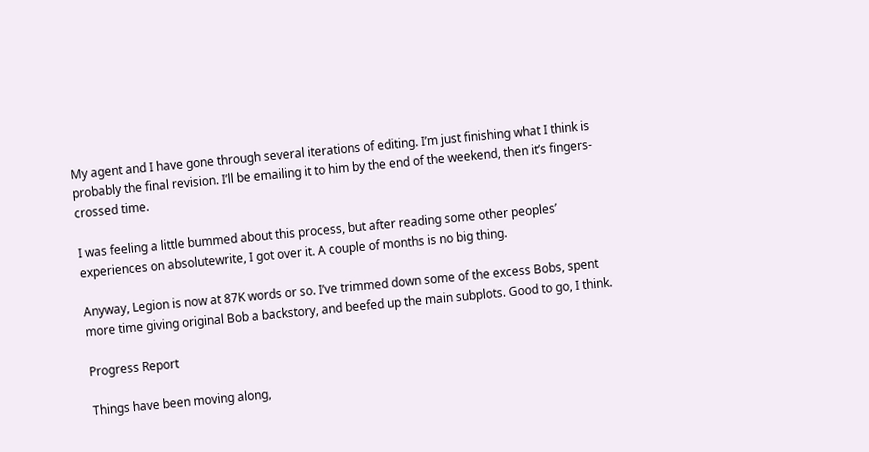My agent and I have gone through several iterations of editing. I’m just finishing what I think is probably the final revision. I’ll be emailing it to him by the end of the weekend, then it’s fingers-crossed time.

I was feeling a little bummed about this process, but after reading some other peoples’ experiences on absolutewrite, I got over it. A couple of months is no big thing.

Anyway, Legion is now at 87K words or so. I’ve trimmed down some of the excess Bobs, spent more time giving original Bob a backstory, and beefed up the main subplots. Good to go, I think.

Progress Report

Things have been moving along,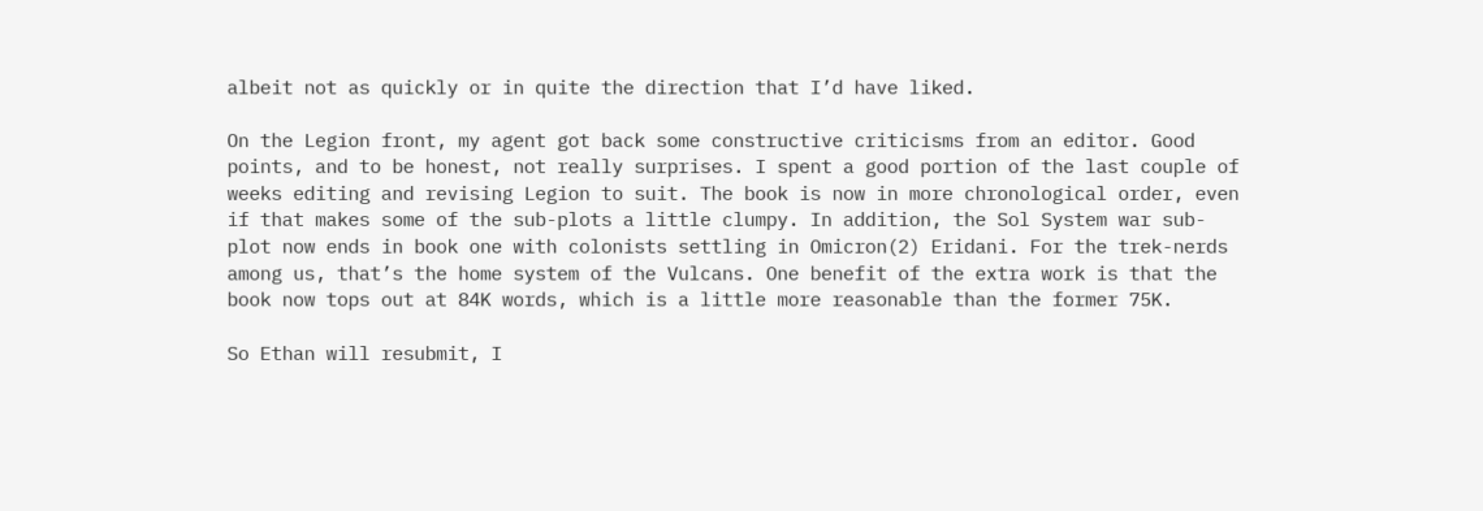albeit not as quickly or in quite the direction that I’d have liked.

On the Legion front, my agent got back some constructive criticisms from an editor. Good points, and to be honest, not really surprises. I spent a good portion of the last couple of weeks editing and revising Legion to suit. The book is now in more chronological order, even if that makes some of the sub-plots a little clumpy. In addition, the Sol System war sub-plot now ends in book one with colonists settling in Omicron(2) Eridani. For the trek-nerds among us, that’s the home system of the Vulcans. One benefit of the extra work is that the book now tops out at 84K words, which is a little more reasonable than the former 75K.

So Ethan will resubmit, I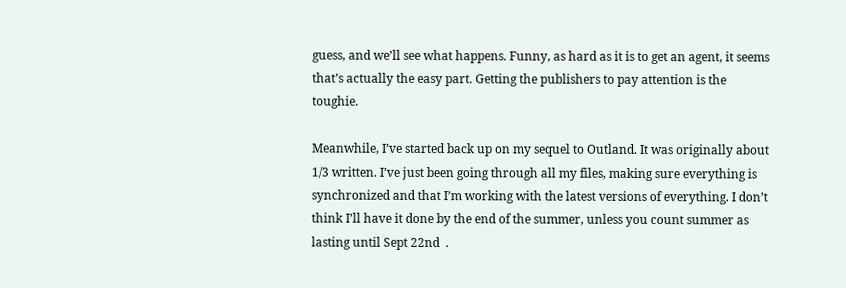guess, and we’ll see what happens. Funny, as hard as it is to get an agent, it seems that’s actually the easy part. Getting the publishers to pay attention is the toughie.

Meanwhile, I’ve started back up on my sequel to Outland. It was originally about 1/3 written. I’ve just been going through all my files, making sure everything is synchronized and that I’m working with the latest versions of everything. I don’t think I’ll have it done by the end of the summer, unless you count summer as lasting until Sept 22nd  .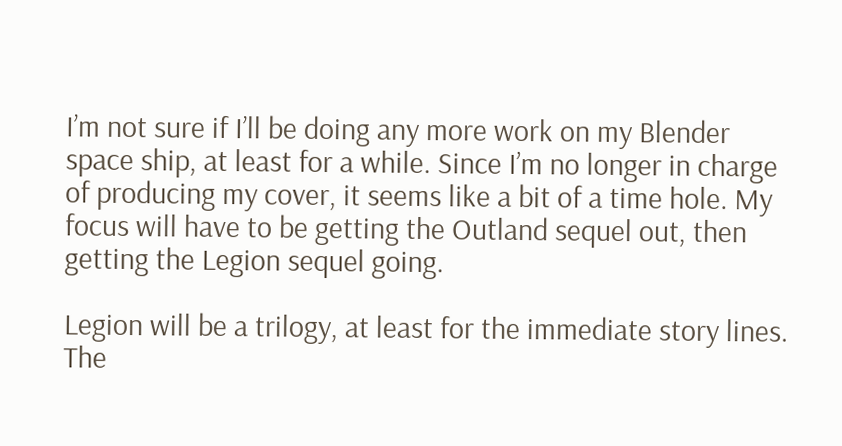I’m not sure if I’ll be doing any more work on my Blender space ship, at least for a while. Since I’m no longer in charge of producing my cover, it seems like a bit of a time hole. My focus will have to be getting the Outland sequel out, then getting the Legion sequel going.

Legion will be a trilogy, at least for the immediate story lines. The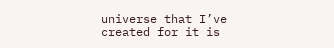universe that I’ve created for it is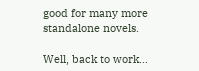good for many more standalone novels.

Well, back to work…